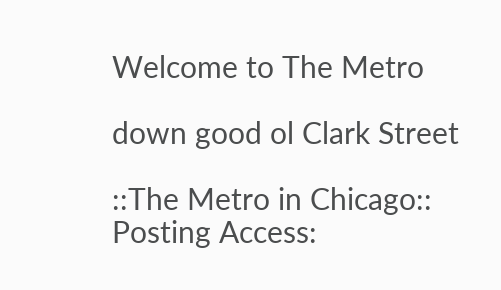Welcome to The Metro

down good ol Clark Street

::The Metro in Chicago::
Posting Access: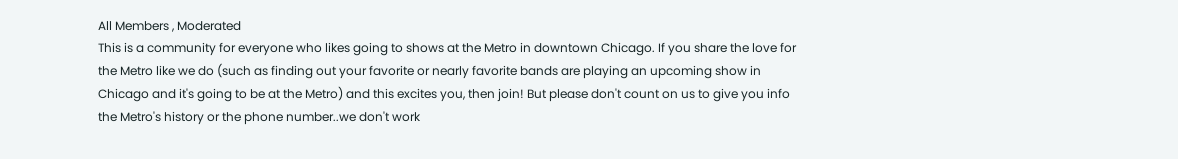All Members , Moderated
This is a community for everyone who likes going to shows at the Metro in downtown Chicago. If you share the love for the Metro like we do (such as finding out your favorite or nearly favorite bands are playing an upcoming show in Chicago and it's going to be at the Metro) and this excites you, then join! But please don't count on us to give you info the Metro's history or the phone number..we don't work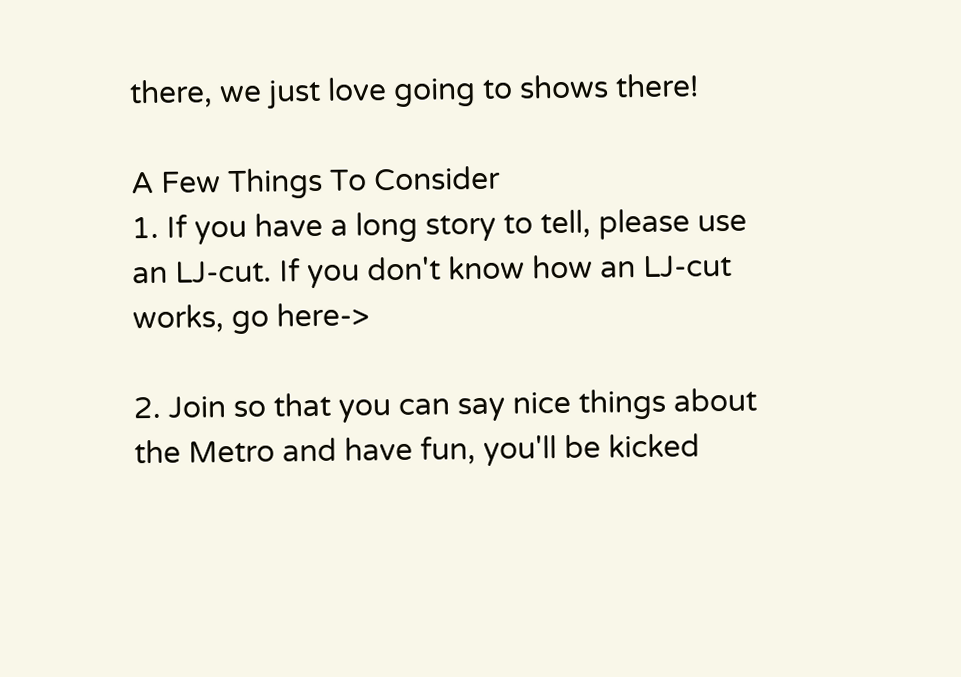there, we just love going to shows there!

A Few Things To Consider
1. If you have a long story to tell, please use an LJ-cut. If you don't know how an LJ-cut works, go here->

2. Join so that you can say nice things about the Metro and have fun, you'll be kicked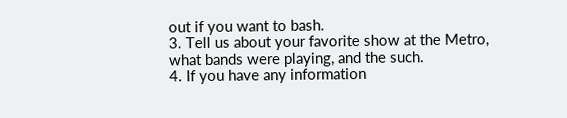out if you want to bash.
3. Tell us about your favorite show at the Metro, what bands were playing, and the such.
4. If you have any information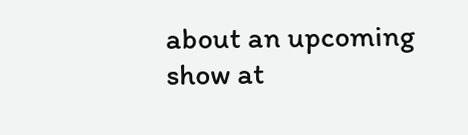about an upcoming show at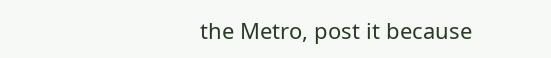the Metro, post it because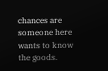chances are someone here wants to know the goods.